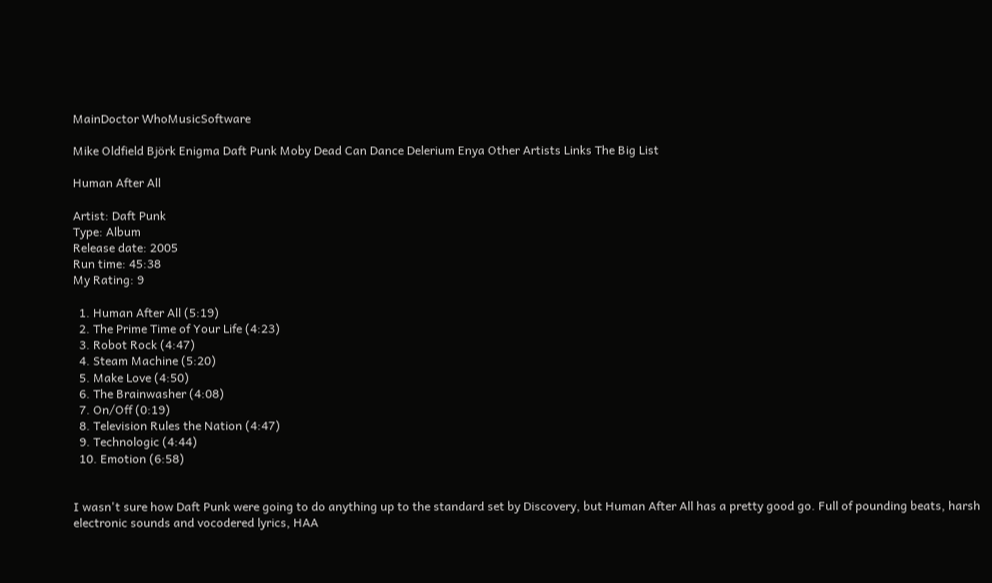MainDoctor WhoMusicSoftware

Mike Oldfield Björk Enigma Daft Punk Moby Dead Can Dance Delerium Enya Other Artists Links The Big List

Human After All

Artist: Daft Punk
Type: Album
Release date: 2005
Run time: 45:38
My Rating: 9

  1. Human After All (5:19)
  2. The Prime Time of Your Life (4:23)
  3. Robot Rock (4:47)
  4. Steam Machine (5:20)
  5. Make Love (4:50)
  6. The Brainwasher (4:08)
  7. On/Off (0:19)
  8. Television Rules the Nation (4:47)
  9. Technologic (4:44)
  10. Emotion (6:58)


I wasn't sure how Daft Punk were going to do anything up to the standard set by Discovery, but Human After All has a pretty good go. Full of pounding beats, harsh electronic sounds and vocodered lyrics, HAA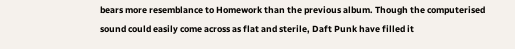bears more resemblance to Homework than the previous album. Though the computerised sound could easily come across as flat and sterile, Daft Punk have filled it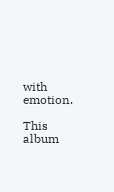with emotion.

This album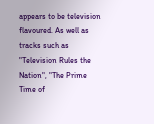appears to be television flavoured. As well as tracks such as "Television Rules the Nation", "The Prime Time of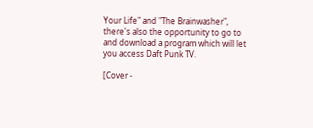Your Life" and "The Brainwasher", there's also the opportunity to go to and download a program which will let you access Daft Punk TV.

[Cover -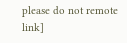please do not remote link]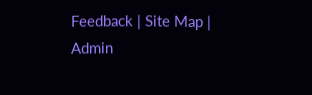Feedback | Site Map | Admin